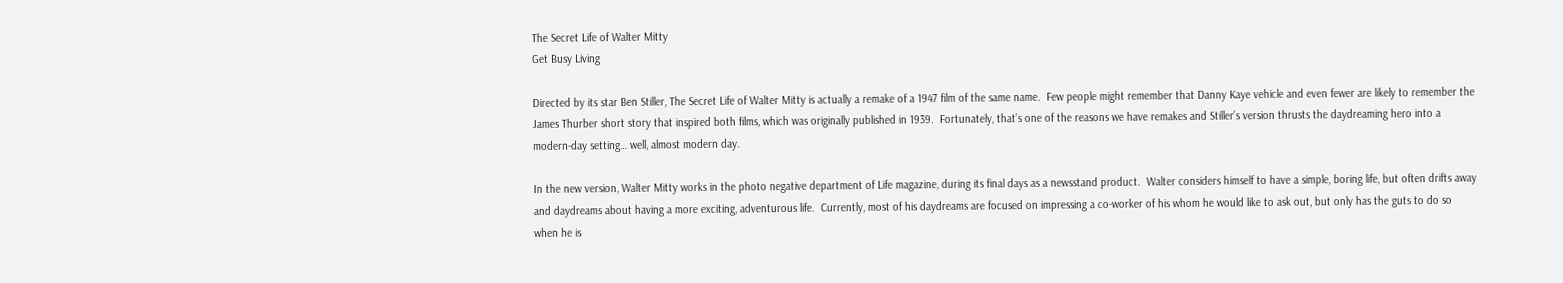The Secret Life of Walter Mitty
Get Busy Living

Directed by its star Ben Stiller, The Secret Life of Walter Mitty is actually a remake of a 1947 film of the same name.  Few people might remember that Danny Kaye vehicle and even fewer are likely to remember the James Thurber short story that inspired both films, which was originally published in 1939.  Fortunately, that’s one of the reasons we have remakes and Stiller’s version thrusts the daydreaming hero into a modern-day setting… well, almost modern day.

In the new version, Walter Mitty works in the photo negative department of Life magazine, during its final days as a newsstand product.  Walter considers himself to have a simple, boring life, but often drifts away and daydreams about having a more exciting, adventurous life.  Currently, most of his daydreams are focused on impressing a co-worker of his whom he would like to ask out, but only has the guts to do so when he is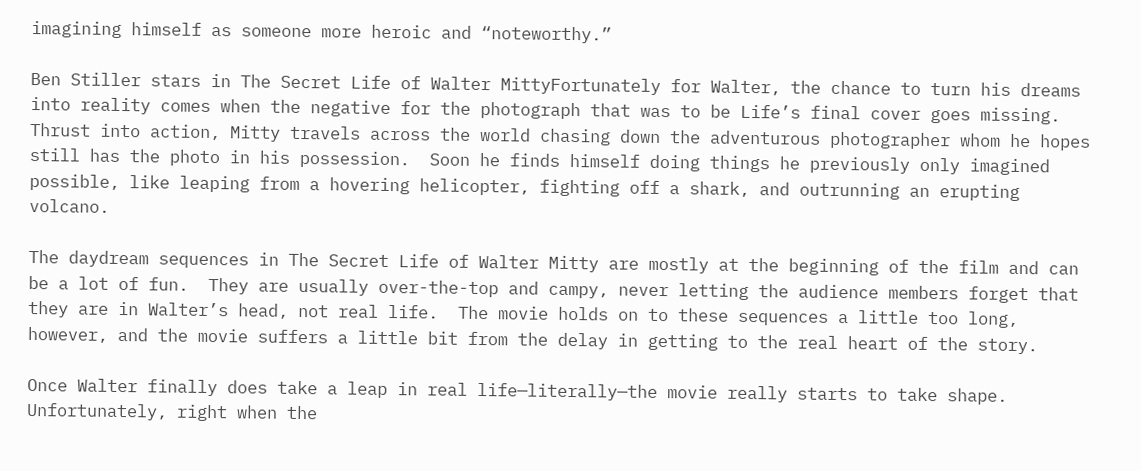imagining himself as someone more heroic and “noteworthy.”

Ben Stiller stars in The Secret Life of Walter MittyFortunately for Walter, the chance to turn his dreams into reality comes when the negative for the photograph that was to be Life’s final cover goes missing.  Thrust into action, Mitty travels across the world chasing down the adventurous photographer whom he hopes still has the photo in his possession.  Soon he finds himself doing things he previously only imagined possible, like leaping from a hovering helicopter, fighting off a shark, and outrunning an erupting volcano.

The daydream sequences in The Secret Life of Walter Mitty are mostly at the beginning of the film and can be a lot of fun.  They are usually over-the-top and campy, never letting the audience members forget that they are in Walter’s head, not real life.  The movie holds on to these sequences a little too long, however, and the movie suffers a little bit from the delay in getting to the real heart of the story.

Once Walter finally does take a leap in real life—literally—the movie really starts to take shape.  Unfortunately, right when the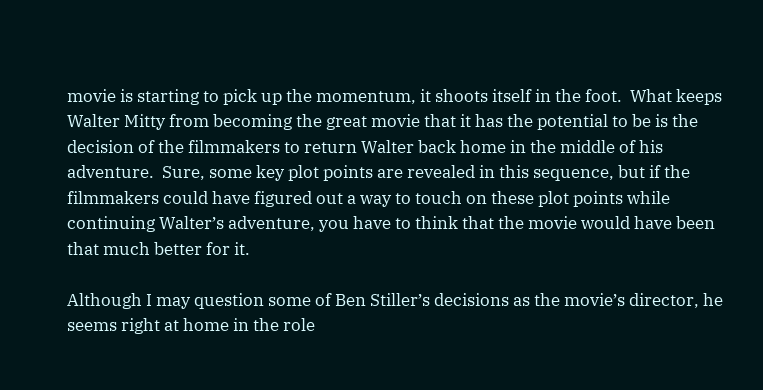movie is starting to pick up the momentum, it shoots itself in the foot.  What keeps Walter Mitty from becoming the great movie that it has the potential to be is the decision of the filmmakers to return Walter back home in the middle of his adventure.  Sure, some key plot points are revealed in this sequence, but if the filmmakers could have figured out a way to touch on these plot points while continuing Walter’s adventure, you have to think that the movie would have been that much better for it.

Although I may question some of Ben Stiller’s decisions as the movie’s director, he seems right at home in the role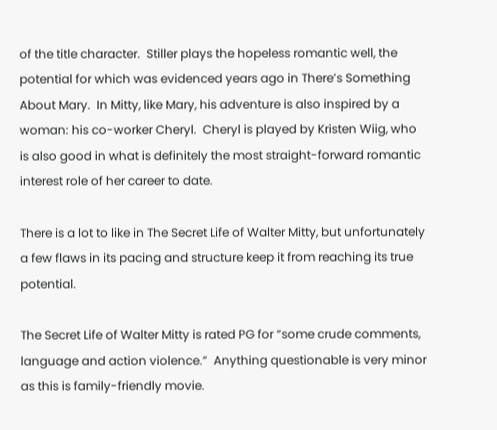of the title character.  Stiller plays the hopeless romantic well, the potential for which was evidenced years ago in There’s Something About Mary.  In Mitty, like Mary, his adventure is also inspired by a woman: his co-worker Cheryl.  Cheryl is played by Kristen Wiig, who is also good in what is definitely the most straight-forward romantic interest role of her career to date.

There is a lot to like in The Secret Life of Walter Mitty, but unfortunately a few flaws in its pacing and structure keep it from reaching its true potential.

The Secret Life of Walter Mitty is rated PG for “some crude comments, language and action violence.”  Anything questionable is very minor as this is family-friendly movie.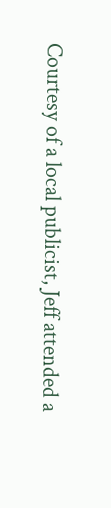Courtesy of a local publicist, Jeff attended a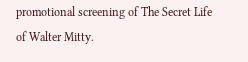promotional screening of The Secret Life of Walter Mitty.